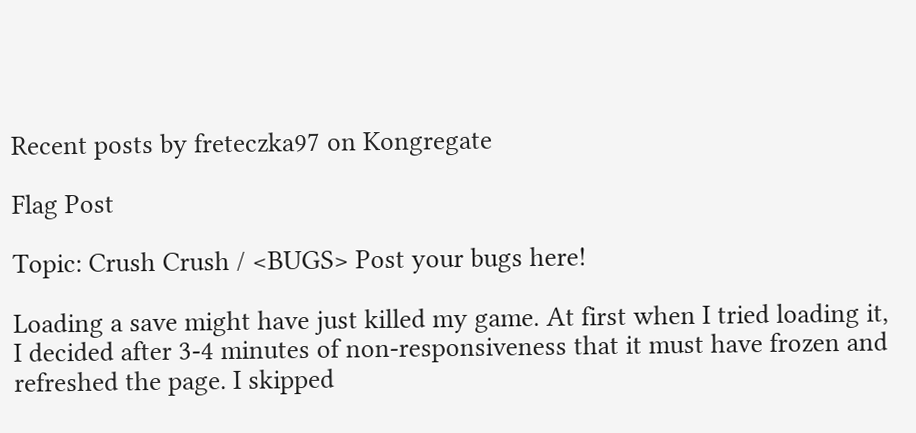Recent posts by freteczka97 on Kongregate

Flag Post

Topic: Crush Crush / <BUGS> Post your bugs here!

Loading a save might have just killed my game. At first when I tried loading it, I decided after 3-4 minutes of non-responsiveness that it must have frozen and refreshed the page. I skipped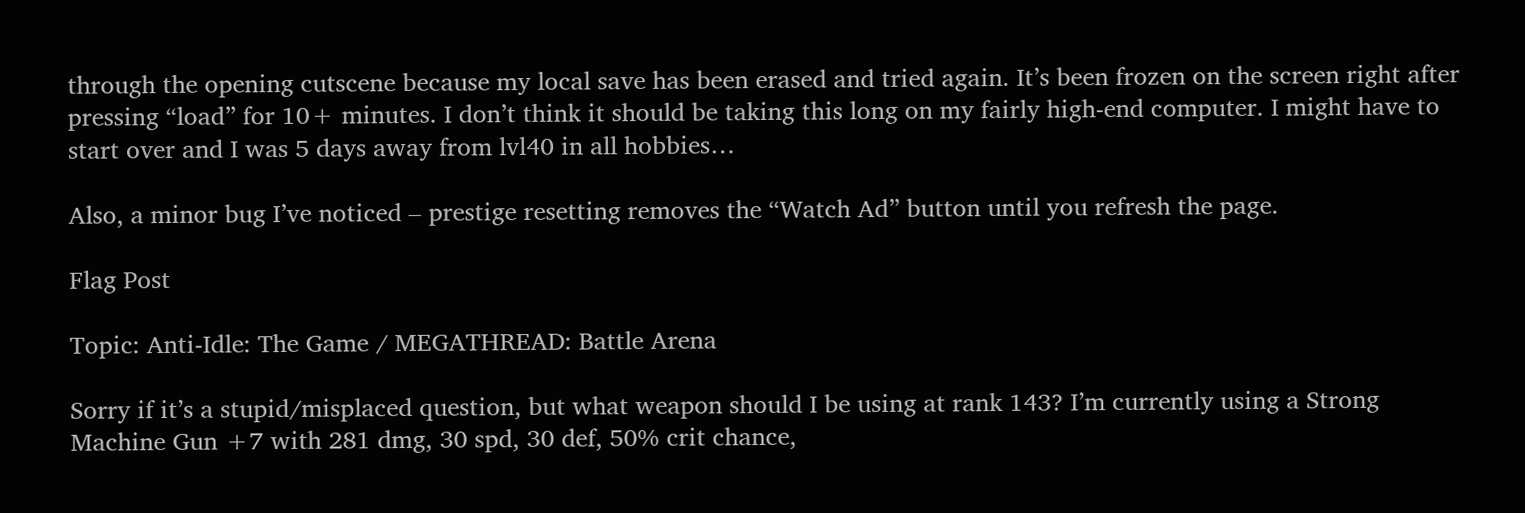through the opening cutscene because my local save has been erased and tried again. It’s been frozen on the screen right after pressing “load” for 10+ minutes. I don’t think it should be taking this long on my fairly high-end computer. I might have to start over and I was 5 days away from lvl40 in all hobbies…

Also, a minor bug I’ve noticed – prestige resetting removes the “Watch Ad” button until you refresh the page.

Flag Post

Topic: Anti-Idle: The Game / MEGATHREAD: Battle Arena

Sorry if it’s a stupid/misplaced question, but what weapon should I be using at rank 143? I’m currently using a Strong Machine Gun +7 with 281 dmg, 30 spd, 30 def, 50% crit chance,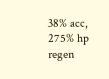38% acc, 275% hp regen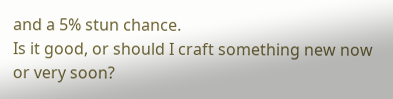and a 5% stun chance.
Is it good, or should I craft something new now or very soon?